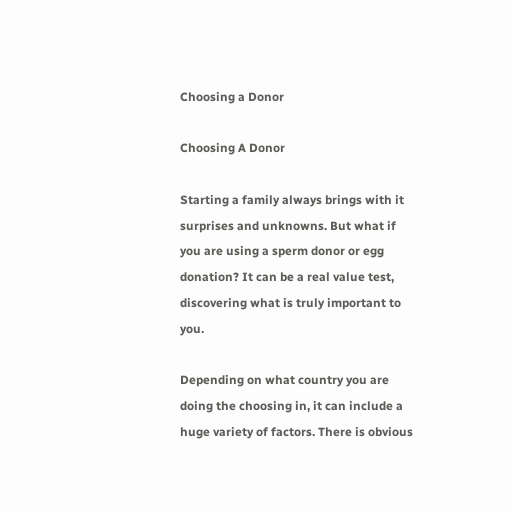Choosing a Donor

Choosing A Donor

Starting a family always brings with it surprises and unknowns. But what if you are using a sperm donor or egg donation? It can be a real value test, discovering what is truly important to you.

Depending on what country you are doing the choosing in, it can include a huge variety of factors. There is obvious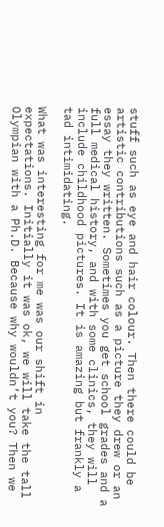stuff such as eye and hair colour. Then there could be artistic contributions such as a picture they drew or an essay they written. Sometimes you get school grades and a full medical history, and with some clinics, they will include childhood pictures. It is amazing but frankly a tad intimidating.

What was interesting for me was our shift in expectations. Initially it was ok, we will take the tall Olympian with a Ph.D. Because why wouldn’t you? Then we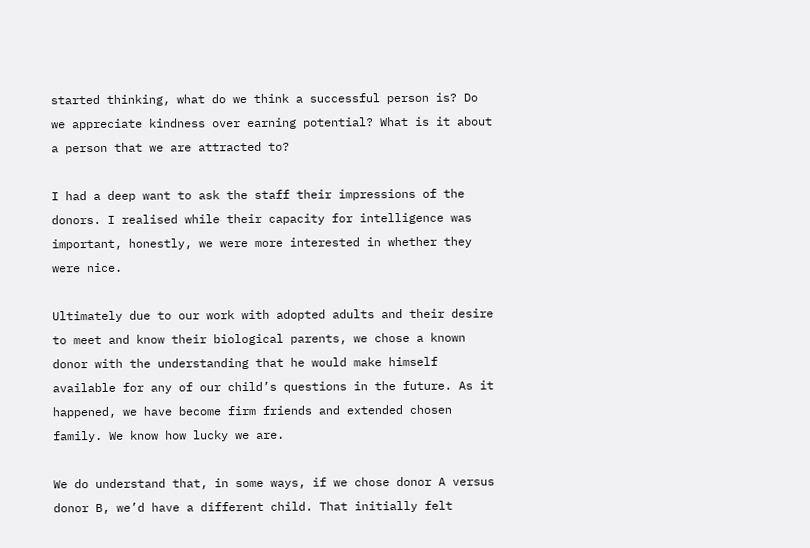started thinking, what do we think a successful person is? Do we appreciate kindness over earning potential? What is it about a person that we are attracted to?

I had a deep want to ask the staff their impressions of the donors. I realised while their capacity for intelligence was important, honestly, we were more interested in whether they were nice.

Ultimately due to our work with adopted adults and their desire to meet and know their biological parents, we chose a known donor with the understanding that he would make himself available for any of our child’s questions in the future. As it happened, we have become firm friends and extended chosen family. We know how lucky we are.

We do understand that, in some ways, if we chose donor A versus donor B, we’d have a different child. That initially felt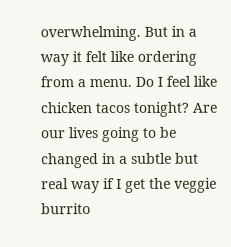overwhelming. But in a way it felt like ordering from a menu. Do I feel like chicken tacos tonight? Are our lives going to be changed in a subtle but real way if I get the veggie burrito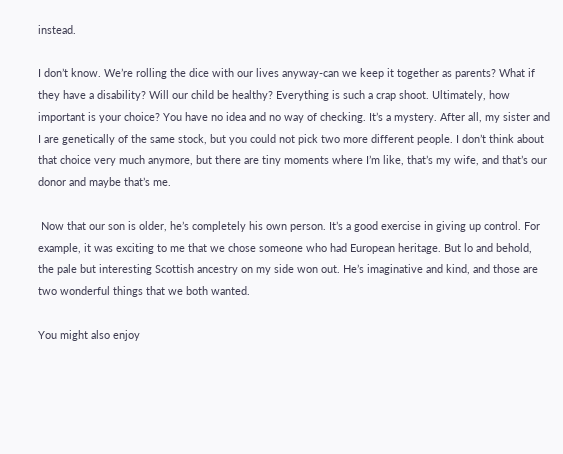instead.

I don’t know. We’re rolling the dice with our lives anyway-can we keep it together as parents? What if they have a disability? Will our child be healthy? Everything is such a crap shoot. Ultimately, how important is your choice? You have no idea and no way of checking. It’s a mystery. After all, my sister and I are genetically of the same stock, but you could not pick two more different people. I don’t think about that choice very much anymore, but there are tiny moments where I’m like, that’s my wife, and that’s our donor and maybe that’s me.

 Now that our son is older, he’s completely his own person. It’s a good exercise in giving up control. For example, it was exciting to me that we chose someone who had European heritage. But lo and behold, the pale but interesting Scottish ancestry on my side won out. He’s imaginative and kind, and those are two wonderful things that we both wanted.

You might also enjoy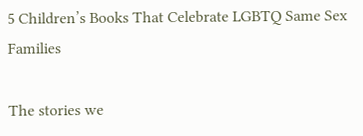5 Children’s Books That Celebrate LGBTQ Same Sex Families

The stories we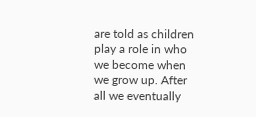are told as children play a role in who we become when we grow up. After all we eventually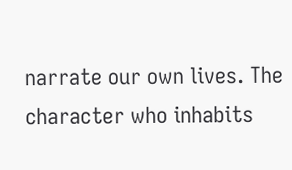narrate our own lives. The character who inhabits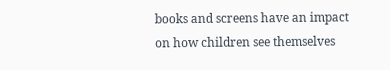books and screens have an impact on how children see themselves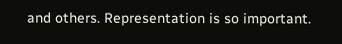and others. Representation is so important.